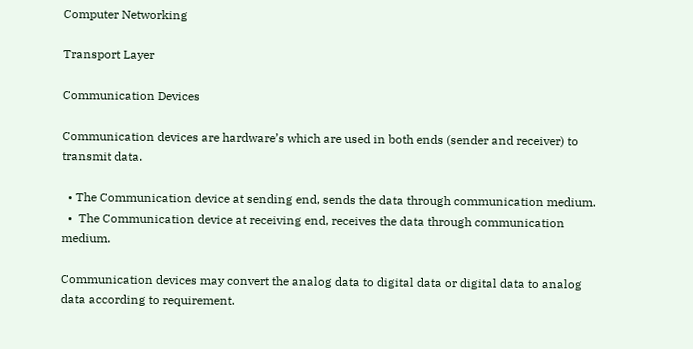Computer Networking

Transport Layer

Communication Devices

Communication devices are hardware’s which are used in both ends (sender and receiver) to transmit data.

  • The Communication device at sending end, sends the data through communication medium.
  •  The Communication device at receiving end, receives the data through communication medium.

Communication devices may convert the analog data to digital data or digital data to analog data according to requirement.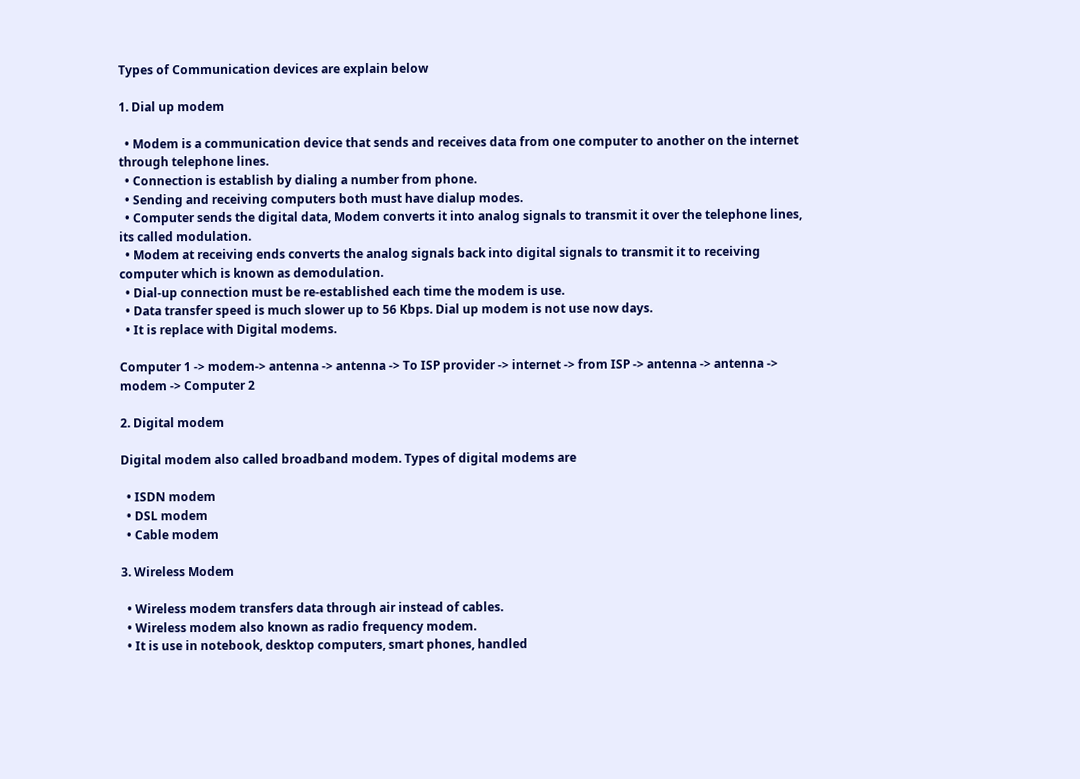Types of Communication devices are explain below

1. Dial up modem

  • Modem is a communication device that sends and receives data from one computer to another on the internet through telephone lines.
  • Connection is establish by dialing a number from phone.
  • Sending and receiving computers both must have dialup modes.
  • Computer sends the digital data, Modem converts it into analog signals to transmit it over the telephone lines, its called modulation.
  • Modem at receiving ends converts the analog signals back into digital signals to transmit it to receiving computer which is known as demodulation.
  • Dial-up connection must be re-established each time the modem is use.
  • Data transfer speed is much slower up to 56 Kbps. Dial up modem is not use now days.
  • It is replace with Digital modems.

Computer 1 -> modem-> antenna -> antenna -> To ISP provider -> internet -> from ISP -> antenna -> antenna -> modem -> Computer 2

2. Digital modem

Digital modem also called broadband modem. Types of digital modems are

  • ISDN modem
  • DSL modem
  • Cable modem

3. Wireless Modem

  • Wireless modem transfers data through air instead of cables.
  • Wireless modem also known as radio frequency modem.
  • It is use in notebook, desktop computers, smart phones, handled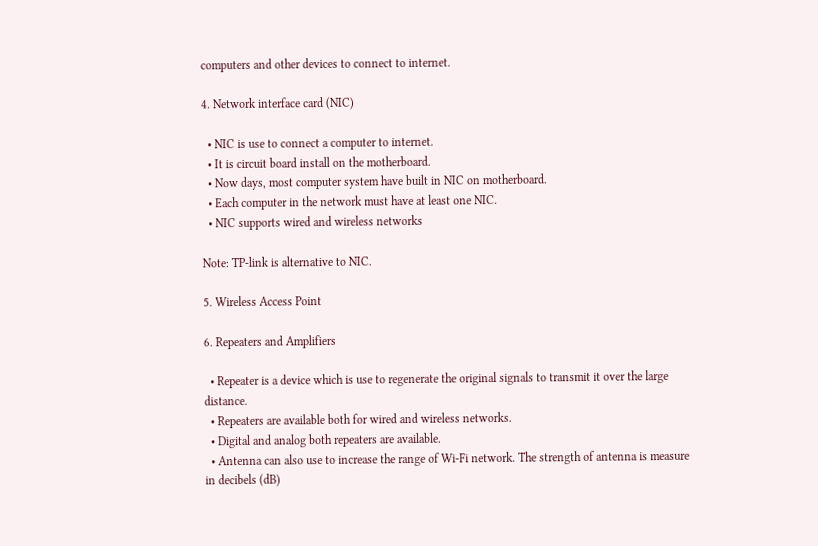computers and other devices to connect to internet.

4. Network interface card (NIC)

  • NIC is use to connect a computer to internet.
  • It is circuit board install on the motherboard.
  • Now days, most computer system have built in NIC on motherboard.
  • Each computer in the network must have at least one NIC.
  • NIC supports wired and wireless networks

Note: TP-link is alternative to NIC.

5. Wireless Access Point

6. Repeaters and Amplifiers

  • Repeater is a device which is use to regenerate the original signals to transmit it over the large distance.
  • Repeaters are available both for wired and wireless networks.
  • Digital and analog both repeaters are available.
  • Antenna can also use to increase the range of Wi-Fi network. The strength of antenna is measure in decibels (dB)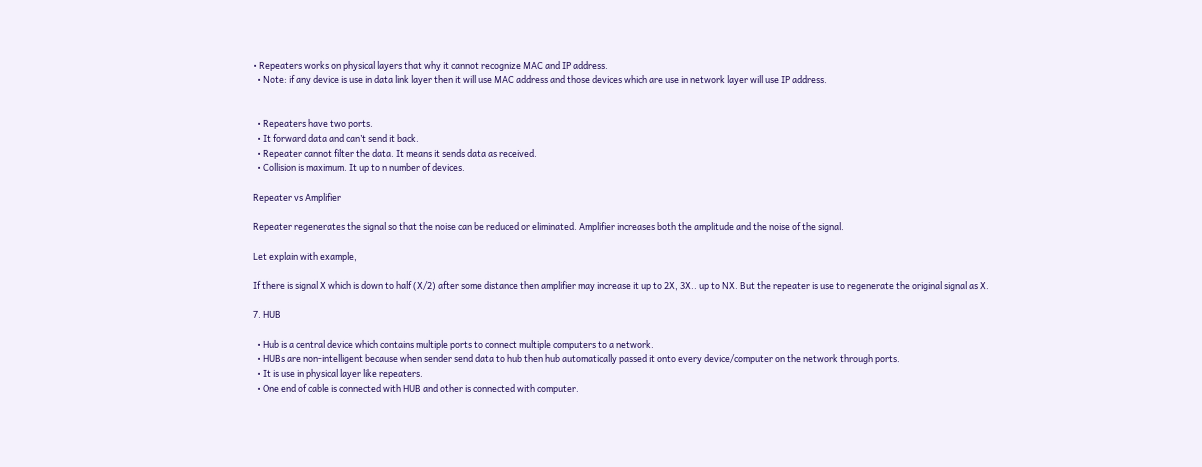• Repeaters works on physical layers that why it cannot recognize MAC and IP address.
  • Note: if any device is use in data link layer then it will use MAC address and those devices which are use in network layer will use IP address.


  • Repeaters have two ports.
  • It forward data and can’t send it back.
  • Repeater cannot filter the data. It means it sends data as received.
  • Collision is maximum. It up to n number of devices.

Repeater vs Amplifier

Repeater regenerates the signal so that the noise can be reduced or eliminated. Amplifier increases both the amplitude and the noise of the signal.

Let explain with example,

If there is signal X which is down to half (X/2) after some distance then amplifier may increase it up to 2X, 3X.. up to NX. But the repeater is use to regenerate the original signal as X.

7. HUB

  • Hub is a central device which contains multiple ports to connect multiple computers to a network.
  • HUBs are non-intelligent because when sender send data to hub then hub automatically passed it onto every device/computer on the network through ports.
  • It is use in physical layer like repeaters.
  • One end of cable is connected with HUB and other is connected with computer.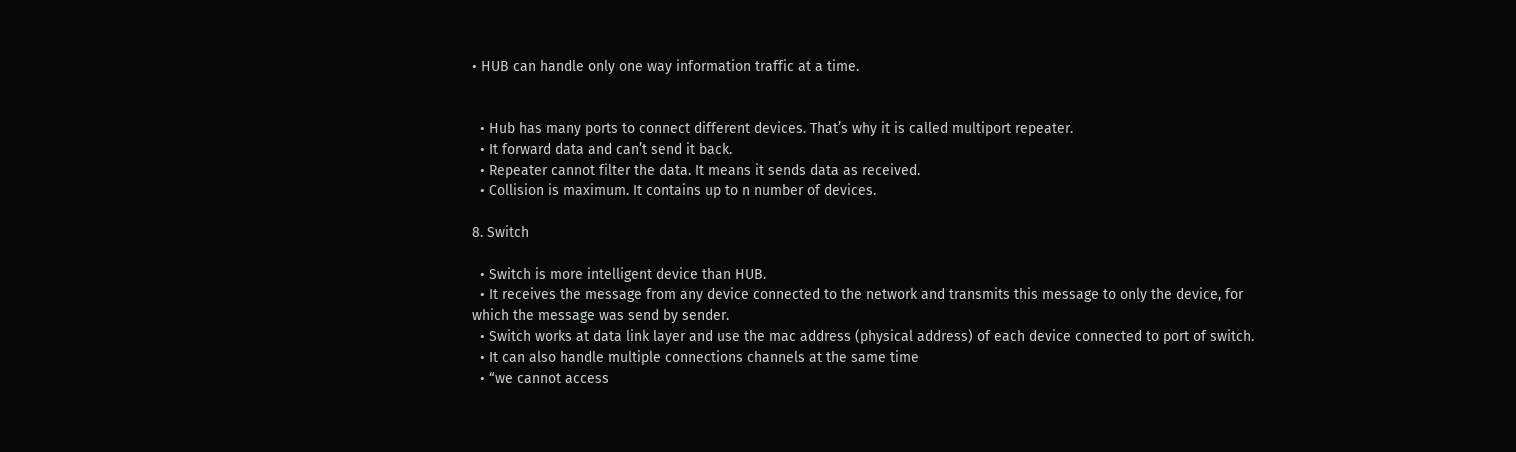• HUB can handle only one way information traffic at a time.


  • Hub has many ports to connect different devices. That’s why it is called multiport repeater.
  • It forward data and can’t send it back.
  • Repeater cannot filter the data. It means it sends data as received.
  • Collision is maximum. It contains up to n number of devices.

8. Switch

  • Switch is more intelligent device than HUB.
  • It receives the message from any device connected to the network and transmits this message to only the device, for which the message was send by sender.
  • Switch works at data link layer and use the mac address (physical address) of each device connected to port of switch.
  • It can also handle multiple connections channels at the same time
  • “we cannot access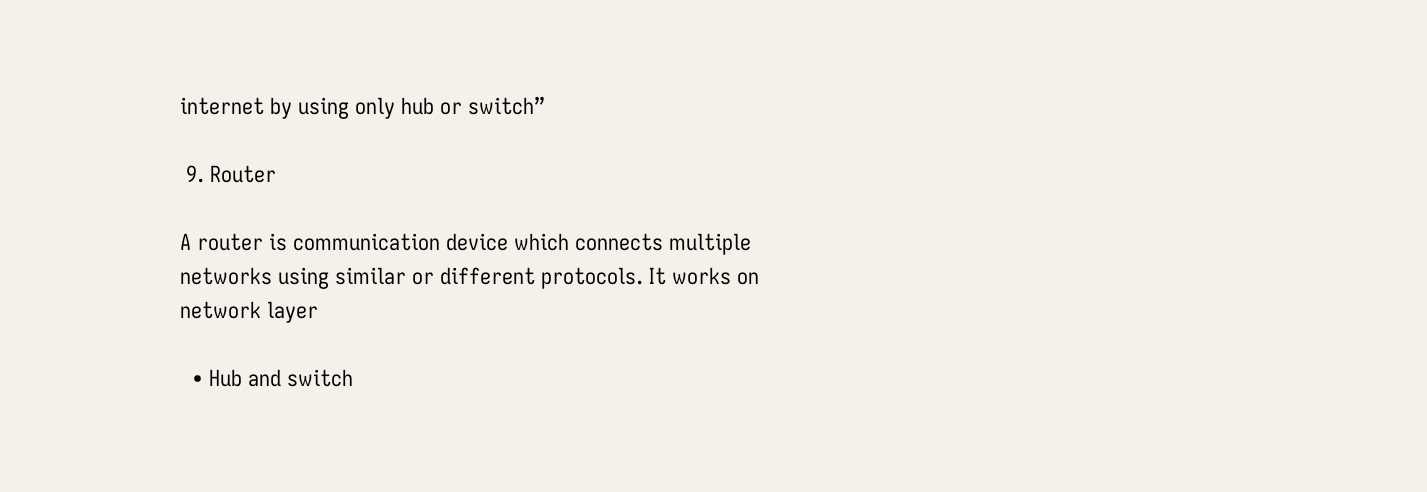internet by using only hub or switch”

 9. Router

A router is communication device which connects multiple networks using similar or different protocols. It works on network layer

  • Hub and switch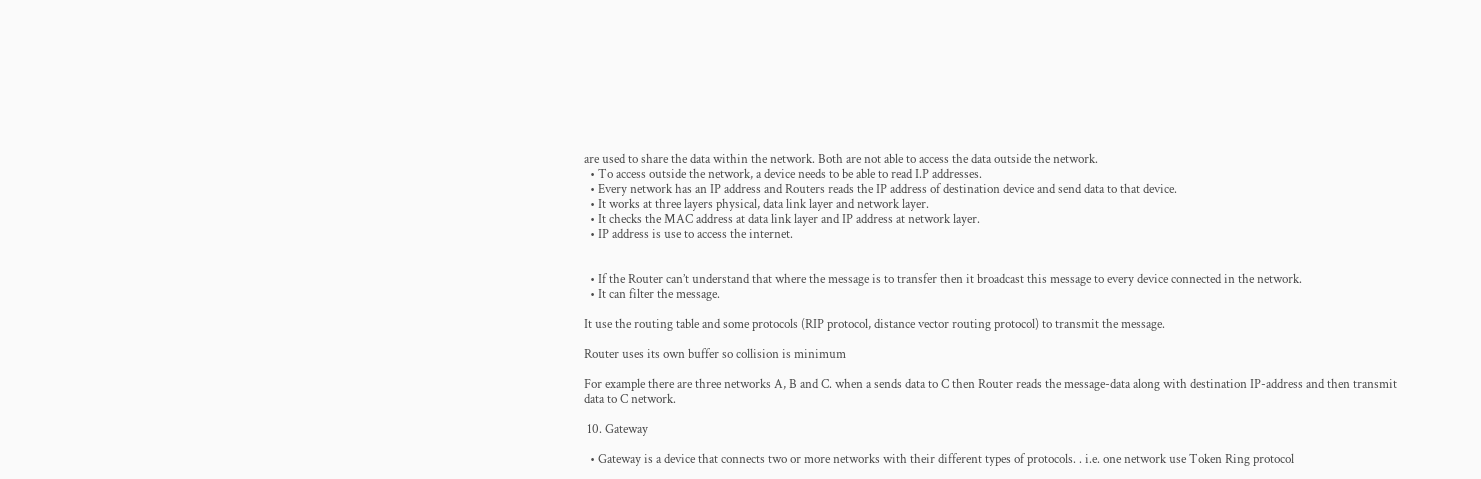are used to share the data within the network. Both are not able to access the data outside the network.
  • To access outside the network, a device needs to be able to read I.P addresses.
  • Every network has an IP address and Routers reads the IP address of destination device and send data to that device.
  • It works at three layers physical, data link layer and network layer.
  • It checks the MAC address at data link layer and IP address at network layer.
  • IP address is use to access the internet.


  • If the Router can’t understand that where the message is to transfer then it broadcast this message to every device connected in the network.
  • It can filter the message.

It use the routing table and some protocols (RIP protocol, distance vector routing protocol) to transmit the message.

Router uses its own buffer so collision is minimum

For example there are three networks A, B and C. when a sends data to C then Router reads the message-data along with destination IP-address and then transmit data to C network.

 10. Gateway

  • Gateway is a device that connects two or more networks with their different types of protocols. . i.e. one network use Token Ring protocol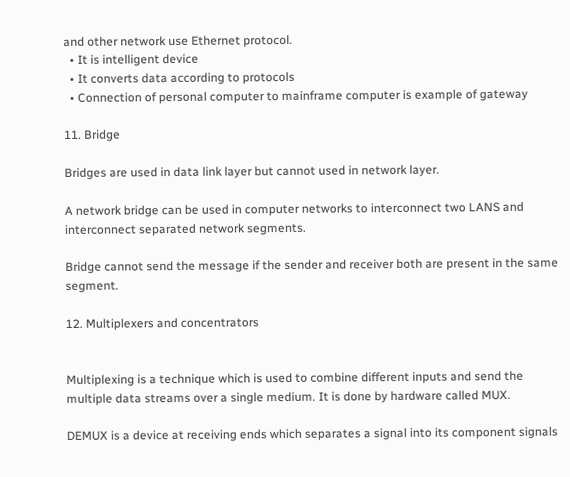and other network use Ethernet protocol.
  • It is intelligent device
  • It converts data according to protocols
  • Connection of personal computer to mainframe computer is example of gateway

11. Bridge

Bridges are used in data link layer but cannot used in network layer.

A network bridge can be used in computer networks to interconnect two LANS and interconnect separated network segments.

Bridge cannot send the message if the sender and receiver both are present in the same segment.

12. Multiplexers and concentrators


Multiplexing is a technique which is used to combine different inputs and send the multiple data streams over a single medium. It is done by hardware called MUX.

DEMUX is a device at receiving ends which separates a signal into its component signals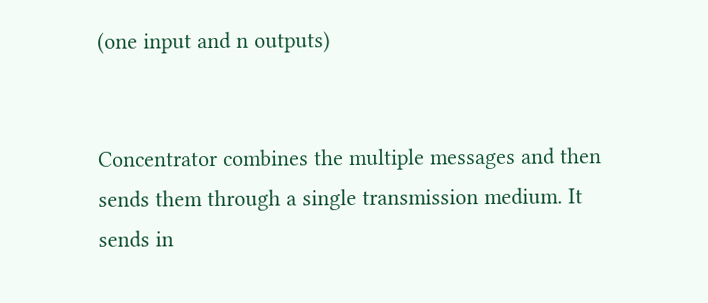(one input and n outputs)


Concentrator combines the multiple messages and then sends them through a single transmission medium. It sends in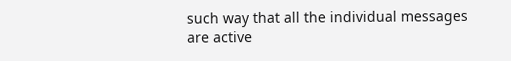such way that all the individual messages are active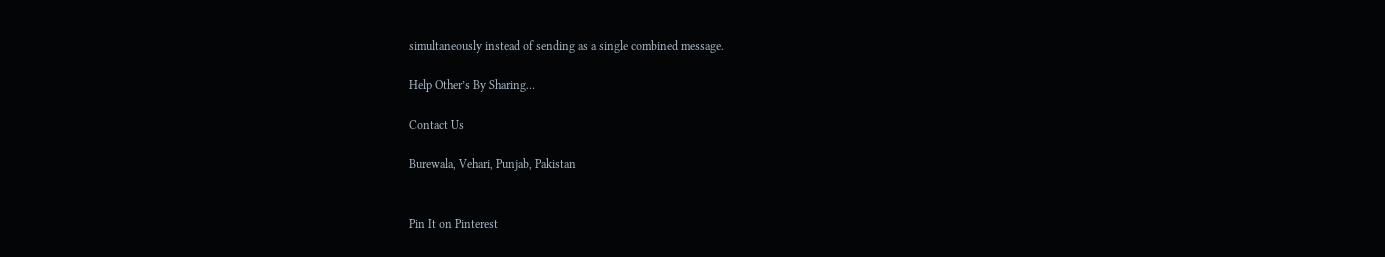simultaneously instead of sending as a single combined message.

Help Other’s By Sharing…

Contact Us

Burewala, Vehari, Punjab, Pakistan


Pin It on Pinterest